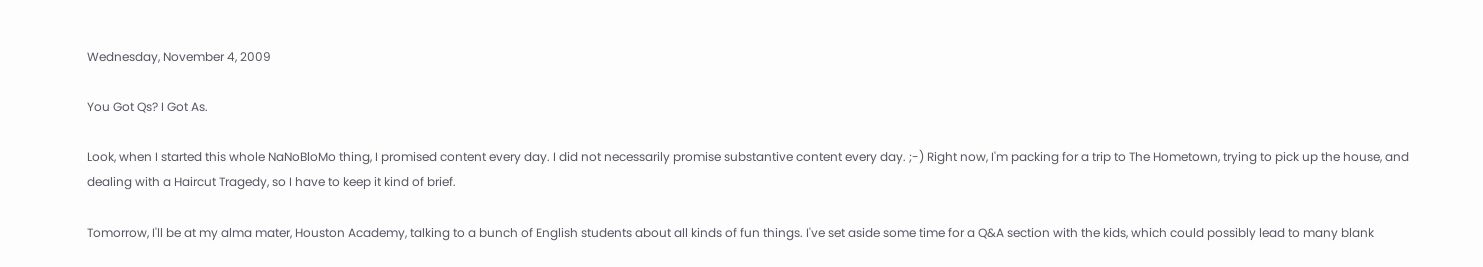Wednesday, November 4, 2009

You Got Qs? I Got As.

Look, when I started this whole NaNoBloMo thing, I promised content every day. I did not necessarily promise substantive content every day. ;-) Right now, I'm packing for a trip to The Hometown, trying to pick up the house, and dealing with a Haircut Tragedy, so I have to keep it kind of brief.

Tomorrow, I'll be at my alma mater, Houston Academy, talking to a bunch of English students about all kinds of fun things. I've set aside some time for a Q&A section with the kids, which could possibly lead to many blank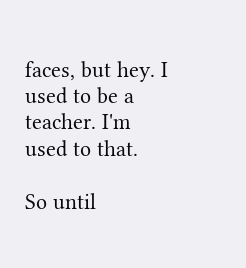faces, but hey. I used to be a teacher. I'm used to that.

So until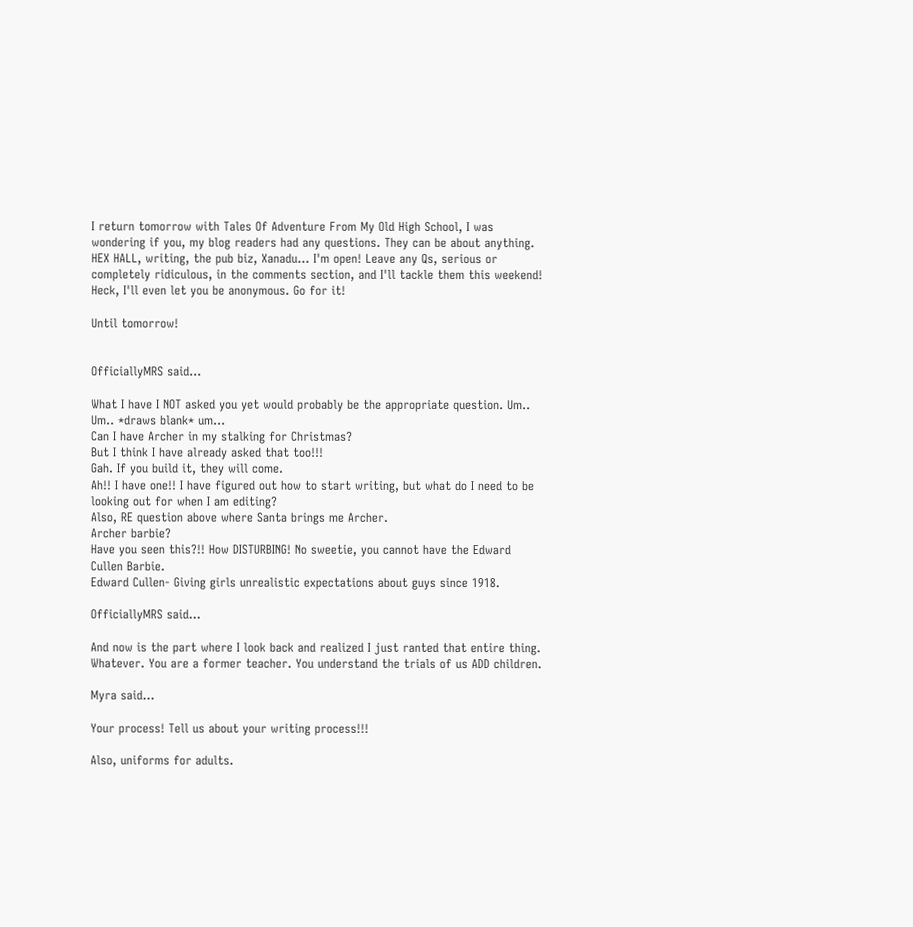I return tomorrow with Tales Of Adventure From My Old High School, I was wondering if you, my blog readers had any questions. They can be about anything. HEX HALL, writing, the pub biz, Xanadu... I'm open! Leave any Qs, serious or completely ridiculous, in the comments section, and I'll tackle them this weekend! Heck, I'll even let you be anonymous. Go for it!

Until tomorrow!


OfficiallyMRS said...

What I have I NOT asked you yet would probably be the appropriate question. Um.. Um.. *draws blank* um...
Can I have Archer in my stalking for Christmas?
But I think I have already asked that too!!!
Gah. If you build it, they will come.
Ah!! I have one!! I have figured out how to start writing, but what do I need to be looking out for when I am editing?
Also, RE question above where Santa brings me Archer.
Archer barbie?
Have you seen this?!! How DISTURBING! No sweetie, you cannot have the Edward Cullen Barbie.
Edward Cullen- Giving girls unrealistic expectations about guys since 1918.

OfficiallyMRS said...

And now is the part where I look back and realized I just ranted that entire thing. Whatever. You are a former teacher. You understand the trials of us ADD children.

Myra said...

Your process! Tell us about your writing process!!!

Also, uniforms for adults.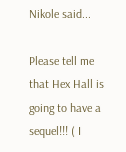Nikole said...

Please tell me that Hex Hall is going to have a sequel!!! ( I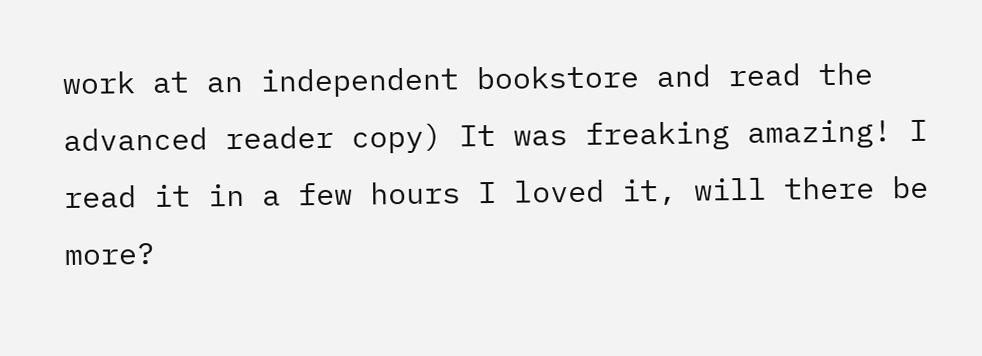work at an independent bookstore and read the advanced reader copy) It was freaking amazing! I read it in a few hours I loved it, will there be more?